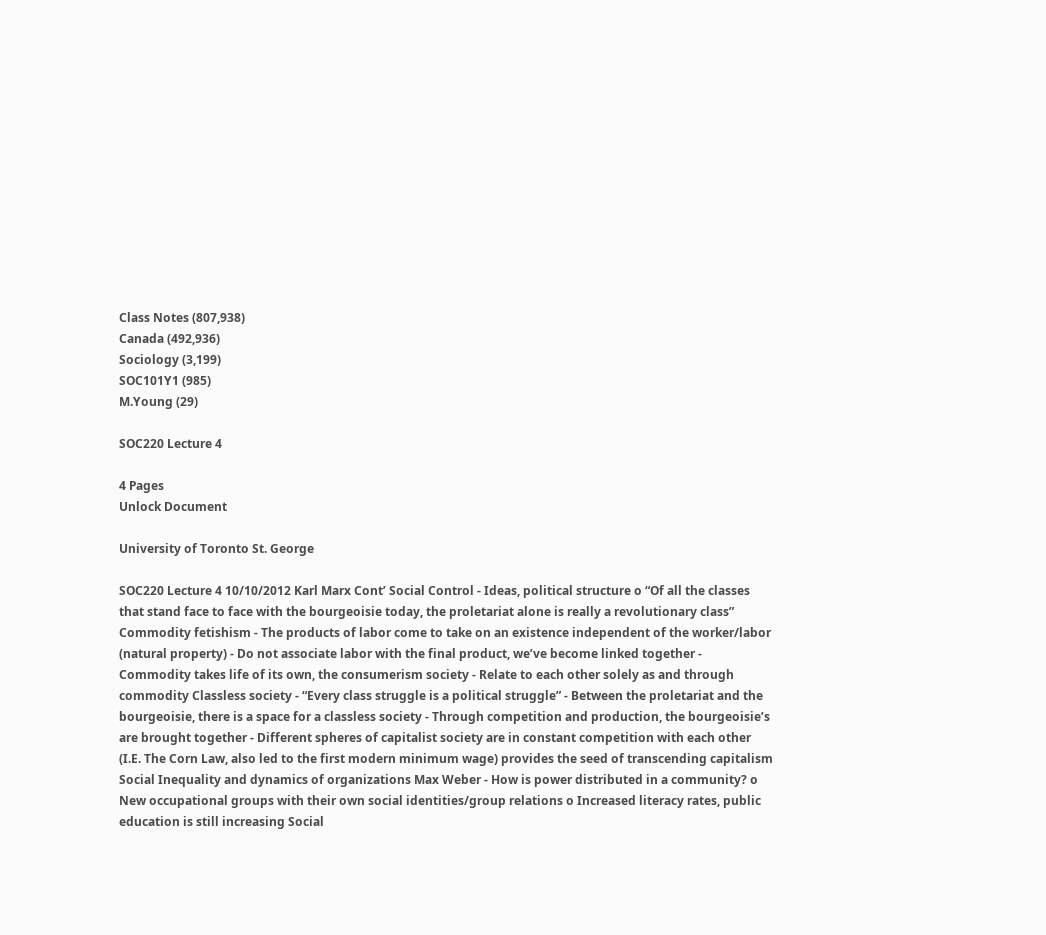Class Notes (807,938)
Canada (492,936)
Sociology (3,199)
SOC101Y1 (985)
M.Young (29)

SOC220 Lecture 4

4 Pages
Unlock Document

University of Toronto St. George

SOC220 Lecture 4 10/10/2012 Karl Marx Cont’ Social Control - Ideas, political structure o “Of all the classes that stand face to face with the bourgeoisie today, the proletariat alone is really a revolutionary class” Commodity fetishism - The products of labor come to take on an existence independent of the worker/labor (natural property) - Do not associate labor with the final product, we’ve become linked together - Commodity takes life of its own, the consumerism society - Relate to each other solely as and through commodity Classless society - “Every class struggle is a political struggle” - Between the proletariat and the bourgeoisie, there is a space for a classless society - Through competition and production, the bourgeoisie’s are brought together - Different spheres of capitalist society are in constant competition with each other (I.E. The Corn Law, also led to the first modern minimum wage) provides the seed of transcending capitalism Social Inequality and dynamics of organizations Max Weber - How is power distributed in a community? o New occupational groups with their own social identities/group relations o Increased literacy rates, public education is still increasing Social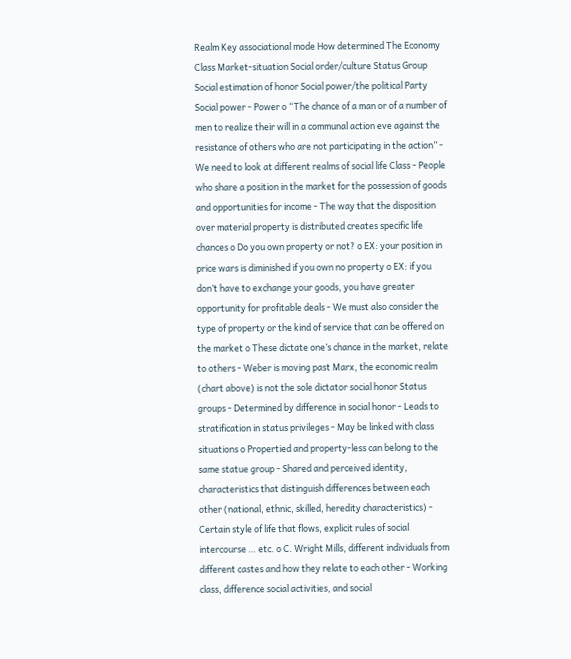Realm Key associational mode How determined The Economy Class Market-situation Social order/culture Status Group Social estimation of honor Social power/the political Party Social power - Power o “The chance of a man or of a number of men to realize their will in a communal action eve against the resistance of others who are not participating in the action” - We need to look at different realms of social life Class - People who share a position in the market for the possession of goods and opportunities for income - The way that the disposition over material property is distributed creates specific life chances o Do you own property or not? o EX: your position in price wars is diminished if you own no property o EX: if you don’t have to exchange your goods, you have greater opportunity for profitable deals - We must also consider the type of property or the kind of service that can be offered on the market o These dictate one’s chance in the market, relate to others - Weber is moving past Marx, the economic realm (chart above) is not the sole dictator social honor Status groups - Determined by difference in social honor - Leads to stratification in status privileges - May be linked with class situations o Propertied and property-less can belong to the same statue group - Shared and perceived identity, characteristics that distinguish differences between each other (national, ethnic, skilled, heredity characteristics) - Certain style of life that flows, explicit rules of social intercourse … etc. o C. Wright Mills, different individuals from different castes and how they relate to each other - Working class, difference social activities, and social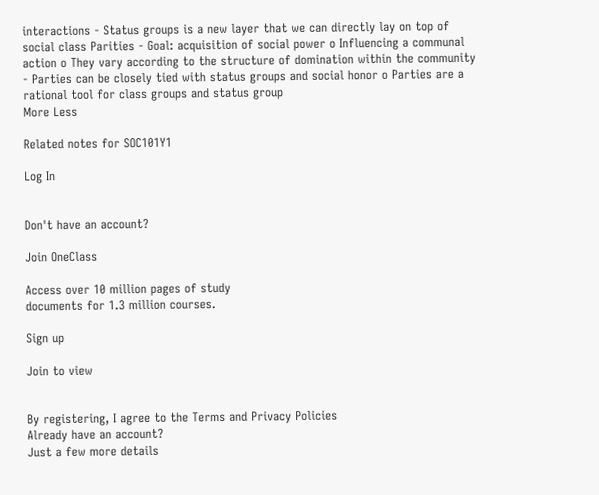interactions - Status groups is a new layer that we can directly lay on top of social class Parities - Goal: acquisition of social power o Influencing a communal action o They vary according to the structure of domination within the community - Parties can be closely tied with status groups and social honor o Parties are a rational tool for class groups and status group
More Less

Related notes for SOC101Y1

Log In


Don't have an account?

Join OneClass

Access over 10 million pages of study
documents for 1.3 million courses.

Sign up

Join to view


By registering, I agree to the Terms and Privacy Policies
Already have an account?
Just a few more details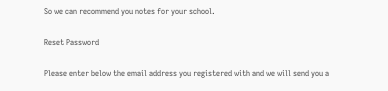So we can recommend you notes for your school.

Reset Password

Please enter below the email address you registered with and we will send you a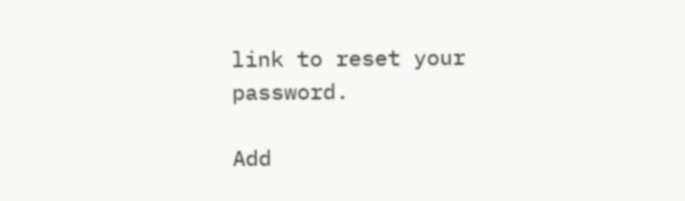link to reset your password.

Add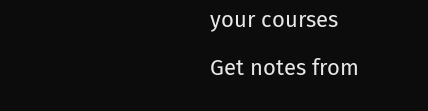your courses

Get notes from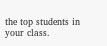the top students in your class.